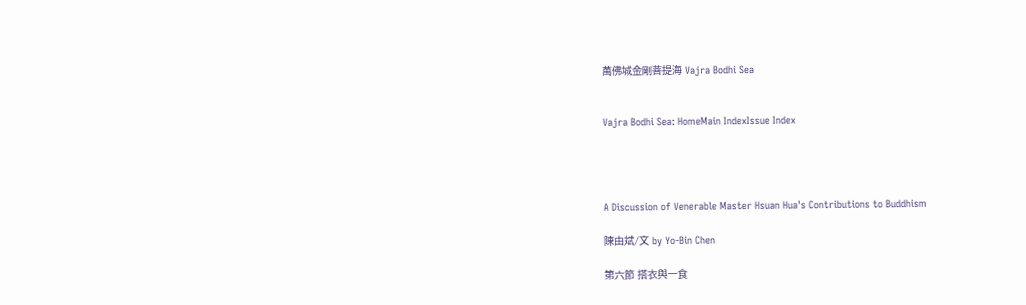萬佛城金剛菩提海 Vajra Bodhi Sea


Vajra Bodhi Sea: HomeMain IndexIssue Index




A Discussion of Venerable Master Hsuan Hua's Contributions to Buddhism

陳由斌/文 by Yo-Bin Chen

第六節 搭衣與一食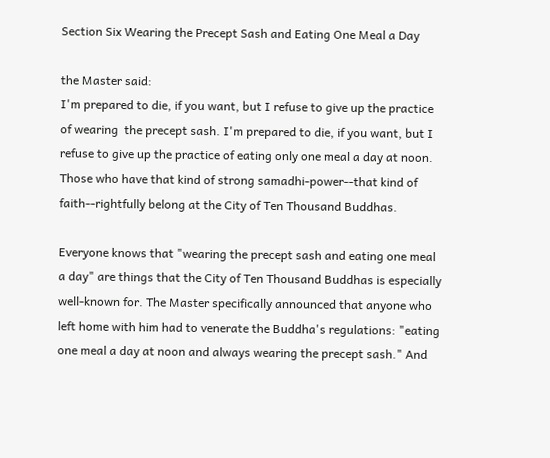Section Six Wearing the Precept Sash and Eating One Meal a Day

the Master said:
I'm prepared to die, if you want, but I refuse to give up the practice of wearing  the precept sash. I'm prepared to die, if you want, but I refuse to give up the practice of eating only one meal a day at noon. Those who have that kind of strong samadhi-power--that kind of faith--rightfully belong at the City of Ten Thousand Buddhas.

Everyone knows that "wearing the precept sash and eating one meal a day" are things that the City of Ten Thousand Buddhas is especially well-known for. The Master specifically announced that anyone who left home with him had to venerate the Buddha's regulations: "eating one meal a day at noon and always wearing the precept sash." And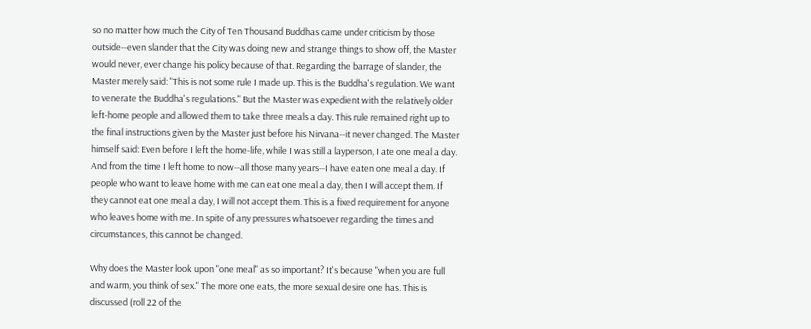so no matter how much the City of Ten Thousand Buddhas came under criticism by those outside--even slander that the City was doing new and strange things to show off, the Master would never, ever change his policy because of that. Regarding the barrage of slander, the Master merely said: "This is not some rule I made up. This is the Buddha's regulation. We want to venerate the Buddha's regulations." But the Master was expedient with the relatively older left-home people and allowed them to take three meals a day. This rule remained right up to the final instructions given by the Master just before his Nirvana--it never changed. The Master himself said: Even before I left the home-life, while I was still a layperson, I ate one meal a day. And from the time I left home to now--all those many years--I have eaten one meal a day. If people who want to leave home with me can eat one meal a day, then I will accept them. If they cannot eat one meal a day, I will not accept them. This is a fixed requirement for anyone who leaves home with me. In spite of any pressures whatsoever regarding the times and circumstances, this cannot be changed.

Why does the Master look upon "one meal" as so important? It's because "when you are full and warm, you think of sex." The more one eats, the more sexual desire one has. This is discussed (roll 22 of the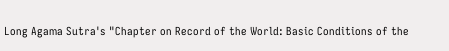Long Agama Sutra's "Chapter on Record of the World: Basic Conditions of the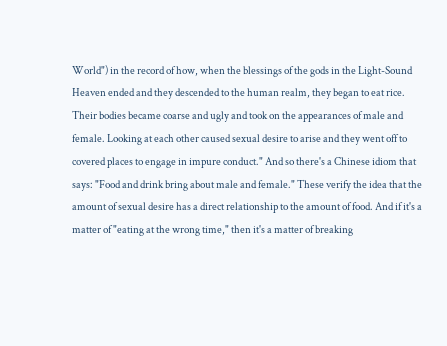World") in the record of how, when the blessings of the gods in the Light-Sound Heaven ended and they descended to the human realm, they began to eat rice. Their bodies became coarse and ugly and took on the appearances of male and female. Looking at each other caused sexual desire to arise and they went off to covered places to engage in impure conduct." And so there's a Chinese idiom that says: "Food and drink bring about male and female." These verify the idea that the amount of sexual desire has a direct relationship to the amount of food. And if it's a matter of "eating at the wrong time," then it's a matter of breaking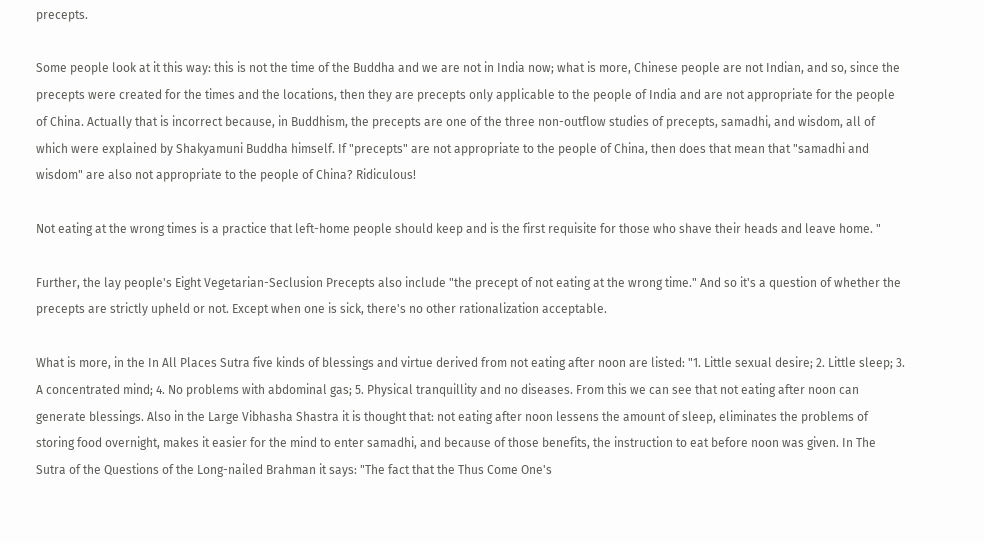precepts.

Some people look at it this way: this is not the time of the Buddha and we are not in India now; what is more, Chinese people are not Indian, and so, since the precepts were created for the times and the locations, then they are precepts only applicable to the people of India and are not appropriate for the people of China. Actually that is incorrect because, in Buddhism, the precepts are one of the three non-outflow studies of precepts, samadhi, and wisdom, all of which were explained by Shakyamuni Buddha himself. If "precepts" are not appropriate to the people of China, then does that mean that "samadhi and wisdom" are also not appropriate to the people of China? Ridiculous!

Not eating at the wrong times is a practice that left-home people should keep and is the first requisite for those who shave their heads and leave home. "

Further, the lay people's Eight Vegetarian-Seclusion Precepts also include "the precept of not eating at the wrong time." And so it's a question of whether the precepts are strictly upheld or not. Except when one is sick, there's no other rationalization acceptable.

What is more, in the In All Places Sutra five kinds of blessings and virtue derived from not eating after noon are listed: "1. Little sexual desire; 2. Little sleep; 3. A concentrated mind; 4. No problems with abdominal gas; 5. Physical tranquillity and no diseases. From this we can see that not eating after noon can generate blessings. Also in the Large Vibhasha Shastra it is thought that: not eating after noon lessens the amount of sleep, eliminates the problems of storing food overnight, makes it easier for the mind to enter samadhi, and because of those benefits, the instruction to eat before noon was given. In The Sutra of the Questions of the Long-nailed Brahman it says: "The fact that the Thus Come One's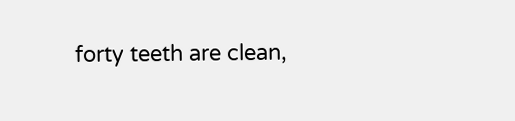forty teeth are clean,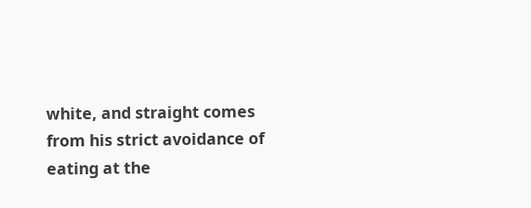white, and straight comes from his strict avoidance of eating at the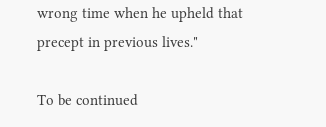wrong time when he upheld that precept in previous lives."

To be continued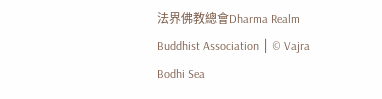法界佛教總會Dharma Realm Buddhist Association │ © Vajra Bodhi Sea